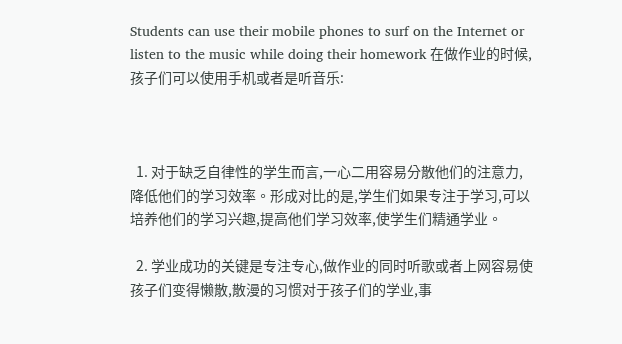Students can use their mobile phones to surf on the Internet or listen to the music while doing their homework 在做作业的时候,孩子们可以使用手机或者是听音乐:



  1. 对于缺乏自律性的学生而言,一心二用容易分散他们的注意力,降低他们的学习效率。形成对比的是,学生们如果专注于学习,可以培养他们的学习兴趣,提高他们学习效率,使学生们精通学业。

  2. 学业成功的关键是专注专心,做作业的同时听歌或者上网容易使孩子们变得懒散,散漫的习惯对于孩子们的学业,事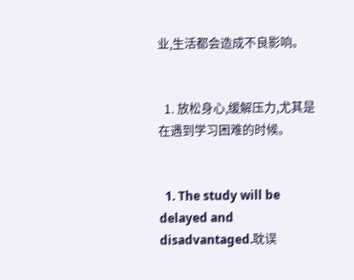业,生活都会造成不良影响。


  1. 放松身心,缓解压力,尤其是在遇到学习困难的时候。


  1. The study will be delayed and disadvantaged.耽误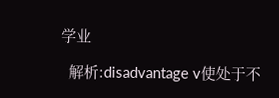学业

  解析:disadvantage v使处于不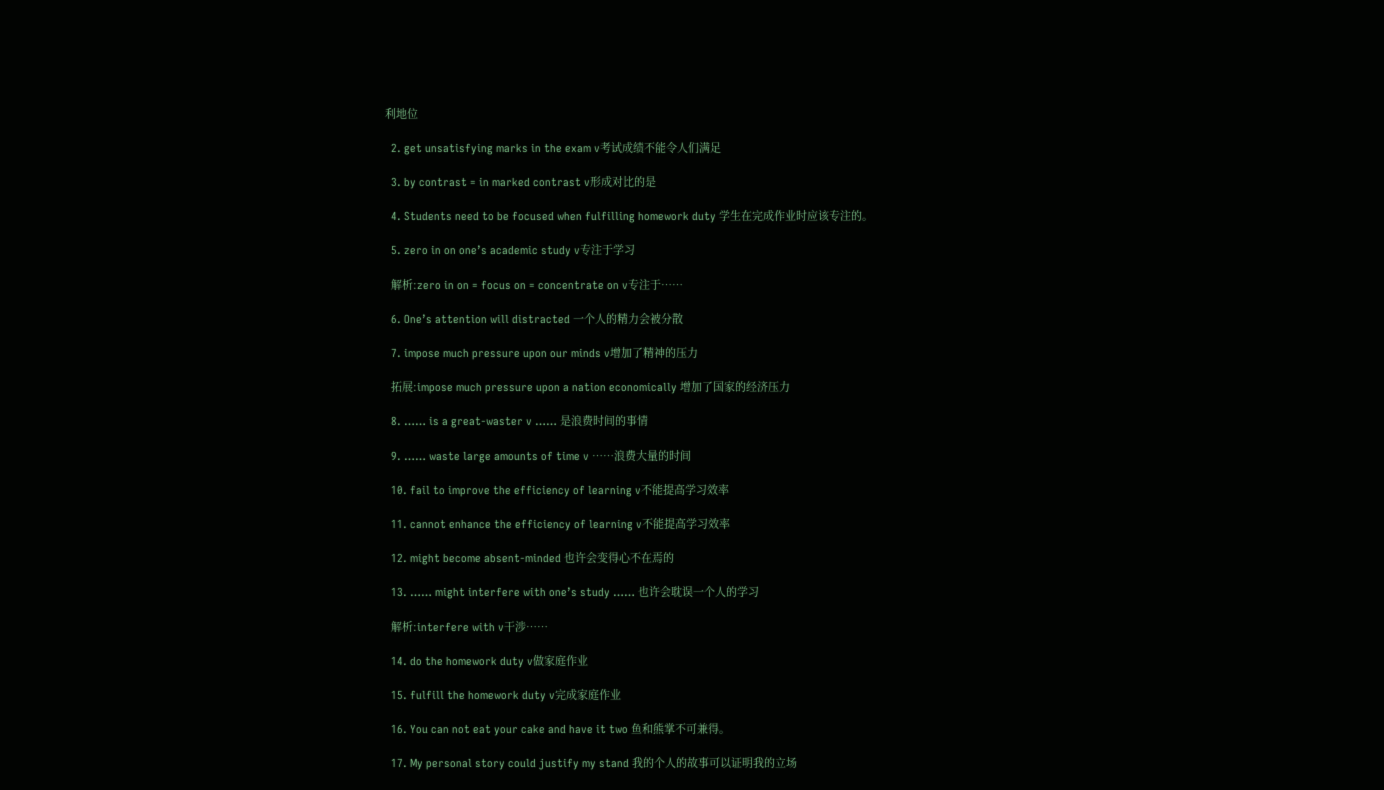利地位

  2. get unsatisfying marks in the exam v考试成绩不能令人们满足

  3. by contrast = in marked contrast v形成对比的是

  4. Students need to be focused when fulfilling homework duty 学生在完成作业时应该专注的。

  5. zero in on one’s academic study v专注于学习

  解析:zero in on = focus on = concentrate on v专注于……

  6. One’s attention will distracted 一个人的精力会被分散

  7. impose much pressure upon our minds v增加了精神的压力

  拓展:impose much pressure upon a nation economically 增加了国家的经济压力

  8. …… is a great-waster v …… 是浪费时间的事情

  9. …… waste large amounts of time v ……浪费大量的时间

  10. fail to improve the efficiency of learning v不能提高学习效率

  11. cannot enhance the efficiency of learning v不能提高学习效率

  12. might become absent-minded 也许会变得心不在焉的

  13. …… might interfere with one’s study …… 也许会耽误一个人的学习

  解析:interfere with v干涉……

  14. do the homework duty v做家庭作业

  15. fulfill the homework duty v完成家庭作业

  16. You can not eat your cake and have it two 鱼和熊掌不可兼得。

  17. My personal story could justify my stand 我的个人的故事可以证明我的立场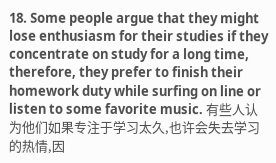18. Some people argue that they might lose enthusiasm for their studies if they concentrate on study for a long time, therefore, they prefer to finish their homework duty while surfing on line or listen to some favorite music. 有些人认为他们如果专注于学习太久,也许会失去学习的热情,因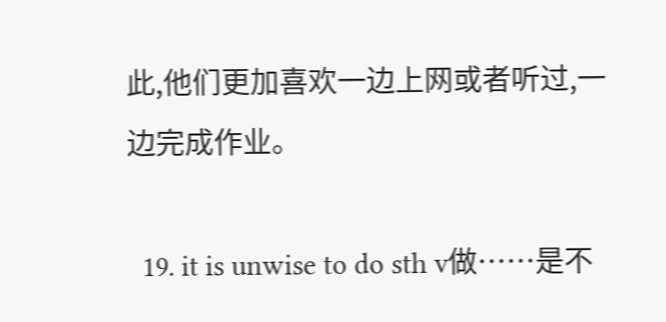此,他们更加喜欢一边上网或者听过,一边完成作业。

  19. it is unwise to do sth v做……是不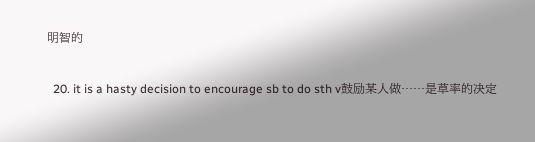明智的

  20. it is a hasty decision to encourage sb to do sth v鼓励某人做……是草率的决定